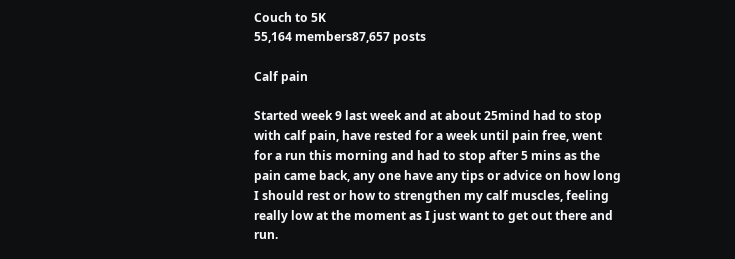Couch to 5K
55,164 members87,657 posts

Calf pain

Started week 9 last week and at about 25mind had to stop with calf pain, have rested for a week until pain free, went for a run this morning and had to stop after 5 mins as the pain came back, any one have any tips or advice on how long I should rest or how to strengthen my calf muscles, feeling really low at the moment as I just want to get out there and run.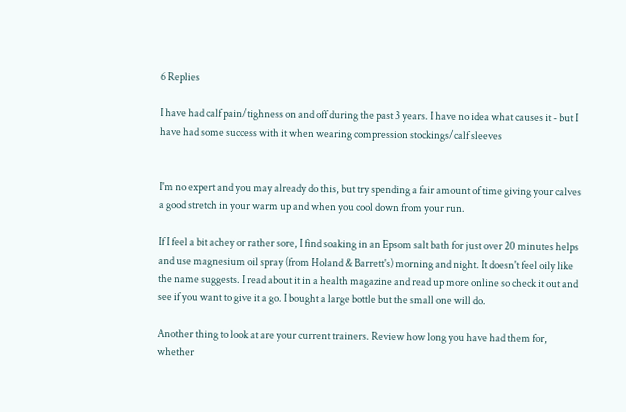6 Replies

I have had calf pain/tighness on and off during the past 3 years. I have no idea what causes it - but I have had some success with it when wearing compression stockings/calf sleeves


I'm no expert and you may already do this, but try spending a fair amount of time giving your calves a good stretch in your warm up and when you cool down from your run.

If I feel a bit achey or rather sore, I find soaking in an Epsom salt bath for just over 20 minutes helps and use magnesium oil spray (from Holand & Barrett's) morning and night. It doesn't feel oily like the name suggests. I read about it in a health magazine and read up more online so check it out and see if you want to give it a go. I bought a large bottle but the small one will do.

Another thing to look at are your current trainers. Review how long you have had them for, whether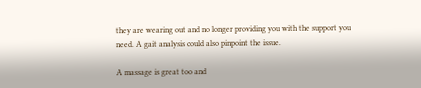they are wearing out and no longer providing you with the support you need. A gait analysis could also pinpoint the issue.

A massage is great too and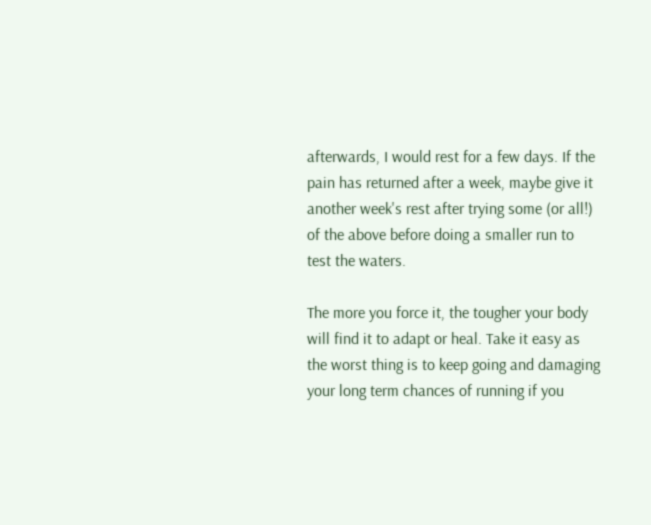afterwards, I would rest for a few days. If the pain has returned after a week, maybe give it another week's rest after trying some (or all!) of the above before doing a smaller run to test the waters.

The more you force it, the tougher your body will find it to adapt or heal. Take it easy as the worst thing is to keep going and damaging your long term chances of running if you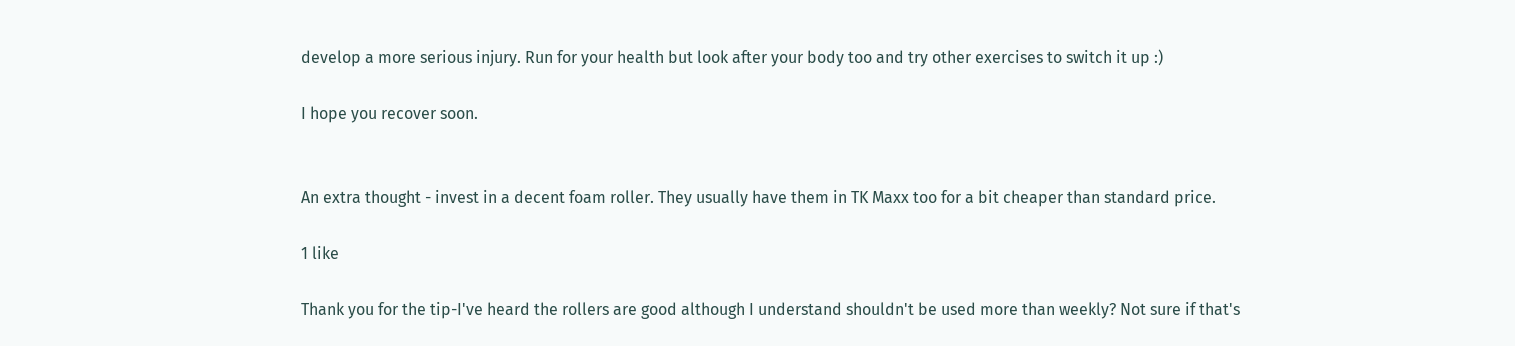develop a more serious injury. Run for your health but look after your body too and try other exercises to switch it up :)

I hope you recover soon.


An extra thought - invest in a decent foam roller. They usually have them in TK Maxx too for a bit cheaper than standard price.

1 like

Thank you for the tip-I've heard the rollers are good although I understand shouldn't be used more than weekly? Not sure if that's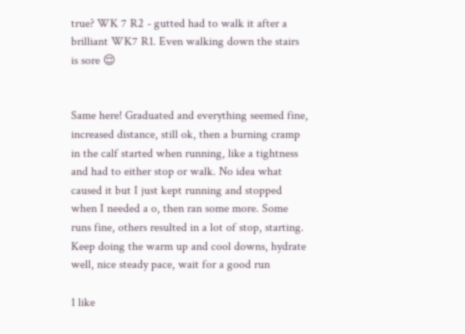true? WK 7 R2 - gutted had to walk it after a brilliant WK7 R1. Even walking down the stairs is sore 😌


Same here! Graduated and everything seemed fine, increased distance, still ok, then a burning cramp in the calf started when running, like a tightness and had to either stop or walk. No idea what caused it but I just kept running and stopped when I needed a o, then ran some more. Some runs fine, others resulted in a lot of stop, starting. Keep doing the warm up and cool downs, hydrate well, nice steady pace, wait for a good run

1 like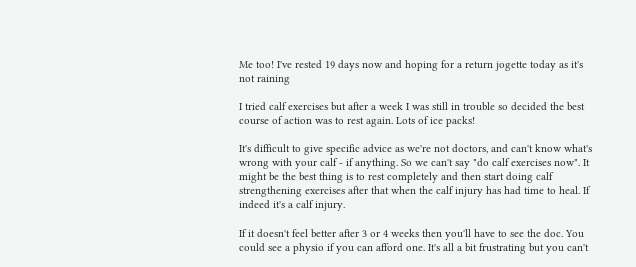Me too! I've rested 19 days now and hoping for a return jogette today as it's not raining

I tried calf exercises but after a week I was still in trouble so decided the best course of action was to rest again. Lots of ice packs!

It's difficult to give specific advice as we're not doctors, and can't know what's wrong with your calf - if anything. So we can't say "do calf exercises now". It might be the best thing is to rest completely and then start doing calf strengthening exercises after that when the calf injury has had time to heal. If indeed it's a calf injury.

If it doesn't feel better after 3 or 4 weeks then you'll have to see the doc. You could see a physio if you can afford one. It's all a bit frustrating but you can't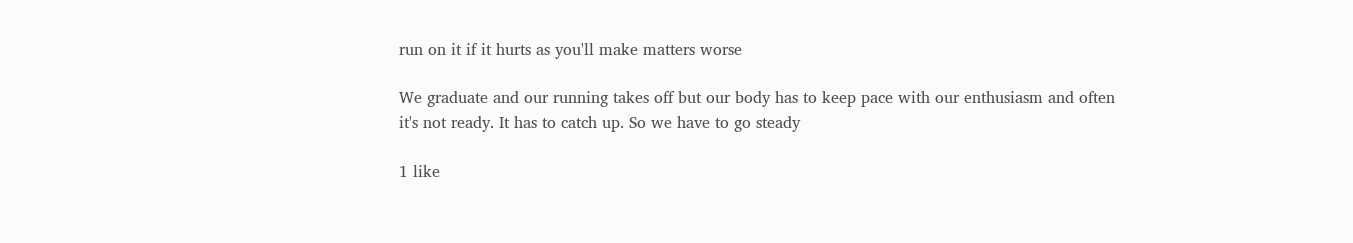run on it if it hurts as you'll make matters worse

We graduate and our running takes off but our body has to keep pace with our enthusiasm and often it's not ready. It has to catch up. So we have to go steady

1 like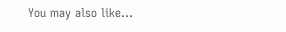You may also like...